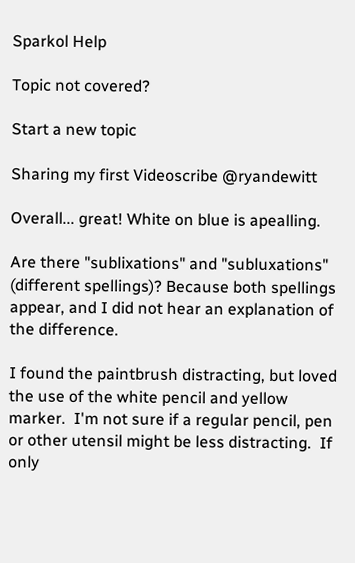Sparkol Help

Topic not covered?

Start a new topic

Sharing my first Videoscribe @ryandewitt

Overall... great! White on blue is apealling.

Are there "sublixations" and "subluxations" (different spellings)? Because both spellings appear, and I did not hear an explanation of the difference.

I found the paintbrush distracting, but loved the use of the white pencil and yellow marker.  I'm not sure if a regular pencil, pen or other utensil might be less distracting.  If only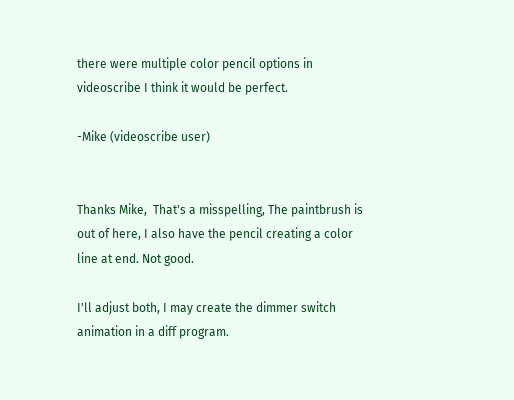there were multiple color pencil options in videoscribe I think it would be perfect.

-Mike (videoscribe user)


Thanks Mike,  That's a misspelling, The paintbrush is out of here, I also have the pencil creating a color line at end. Not good.

I'll adjust both, I may create the dimmer switch animation in a diff program.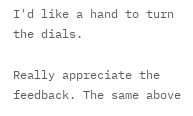I'd like a hand to turn the dials.

Really appreciate the feedback. The same above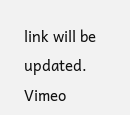link will be updated.  Vimeo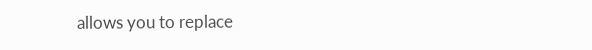allows you to replace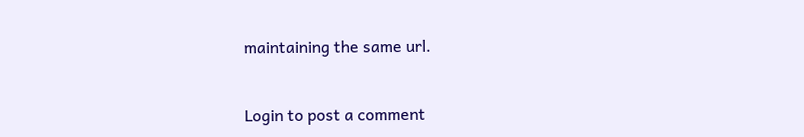maintaining the same url.


Login to post a comment